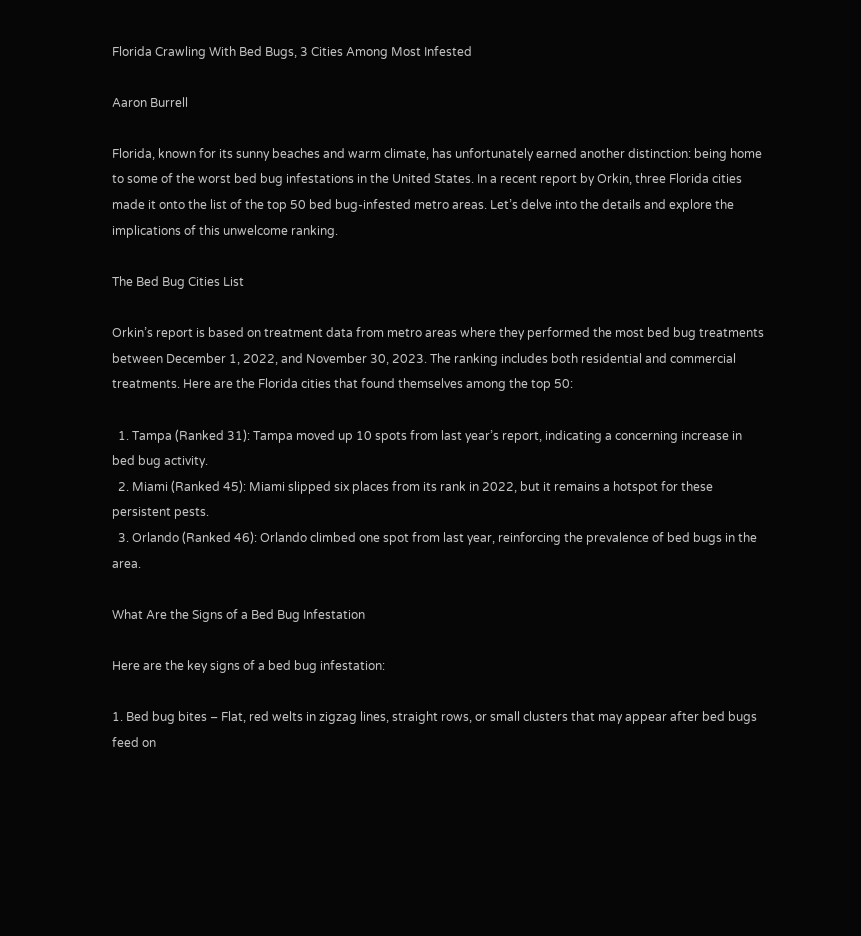Florida Crawling With Bed Bugs, 3 Cities Among Most Infested

Aaron Burrell

Florida, known for its sunny beaches and warm climate, has unfortunately earned another distinction: being home to some of the worst bed bug infestations in the United States. In a recent report by Orkin, three Florida cities made it onto the list of the top 50 bed bug-infested metro areas. Let’s delve into the details and explore the implications of this unwelcome ranking.

The Bed Bug Cities List

Orkin’s report is based on treatment data from metro areas where they performed the most bed bug treatments between December 1, 2022, and November 30, 2023. The ranking includes both residential and commercial treatments. Here are the Florida cities that found themselves among the top 50:

  1. Tampa (Ranked 31): Tampa moved up 10 spots from last year’s report, indicating a concerning increase in bed bug activity.
  2. Miami (Ranked 45): Miami slipped six places from its rank in 2022, but it remains a hotspot for these persistent pests.
  3. Orlando (Ranked 46): Orlando climbed one spot from last year, reinforcing the prevalence of bed bugs in the area.

What Are the Signs of a Bed Bug Infestation

Here are the key signs of a bed bug infestation:

1. Bed bug bites – Flat, red welts in zigzag lines, straight rows, or small clusters that may appear after bed bugs feed on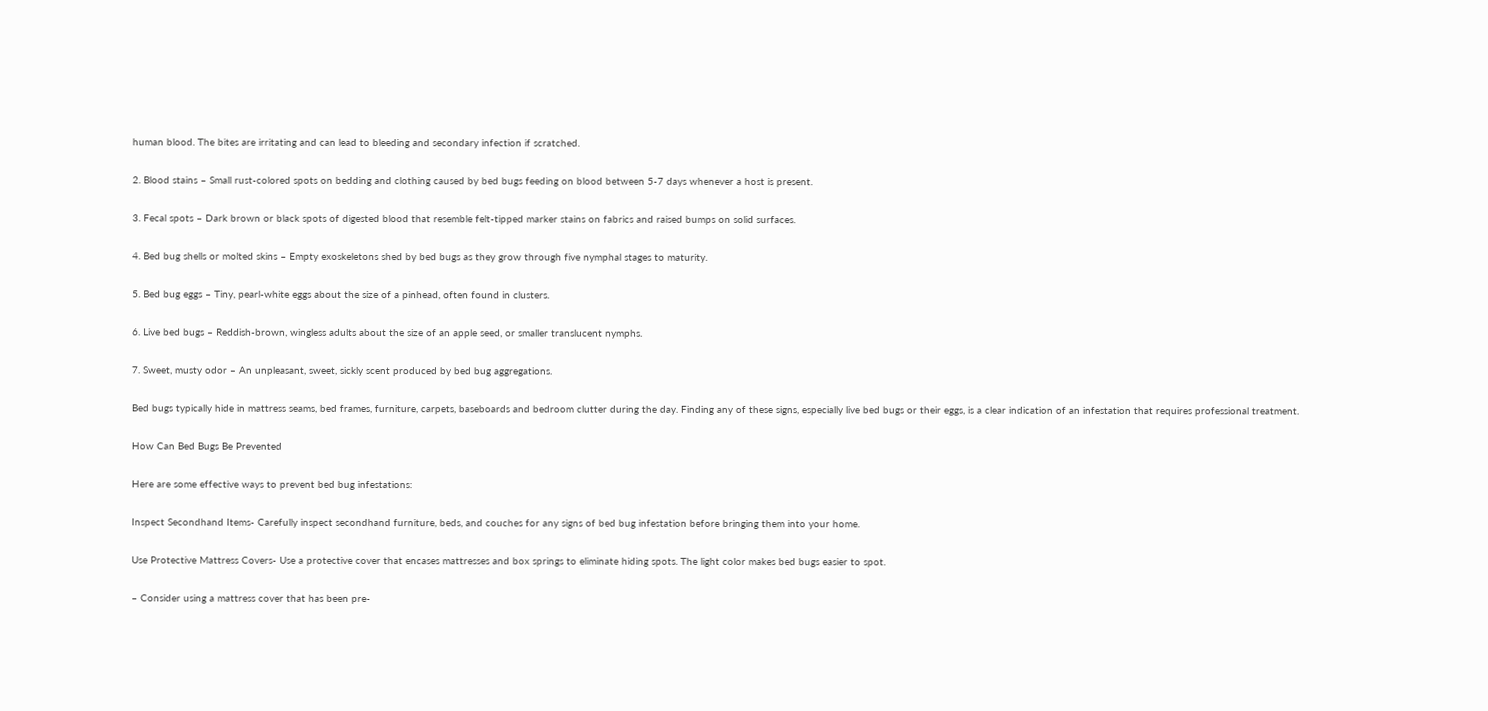human blood. The bites are irritating and can lead to bleeding and secondary infection if scratched.

2. Blood stains – Small rust-colored spots on bedding and clothing caused by bed bugs feeding on blood between 5-7 days whenever a host is present.

3. Fecal spots – Dark brown or black spots of digested blood that resemble felt-tipped marker stains on fabrics and raised bumps on solid surfaces.

4. Bed bug shells or molted skins – Empty exoskeletons shed by bed bugs as they grow through five nymphal stages to maturity.

5. Bed bug eggs – Tiny, pearl-white eggs about the size of a pinhead, often found in clusters.

6. Live bed bugs – Reddish-brown, wingless adults about the size of an apple seed, or smaller translucent nymphs.

7. Sweet, musty odor – An unpleasant, sweet, sickly scent produced by bed bug aggregations.

Bed bugs typically hide in mattress seams, bed frames, furniture, carpets, baseboards and bedroom clutter during the day. Finding any of these signs, especially live bed bugs or their eggs, is a clear indication of an infestation that requires professional treatment.

How Can Bed Bugs Be Prevented

Here are some effective ways to prevent bed bug infestations:

Inspect Secondhand Items- Carefully inspect secondhand furniture, beds, and couches for any signs of bed bug infestation before bringing them into your home.

Use Protective Mattress Covers- Use a protective cover that encases mattresses and box springs to eliminate hiding spots. The light color makes bed bugs easier to spot.

– Consider using a mattress cover that has been pre-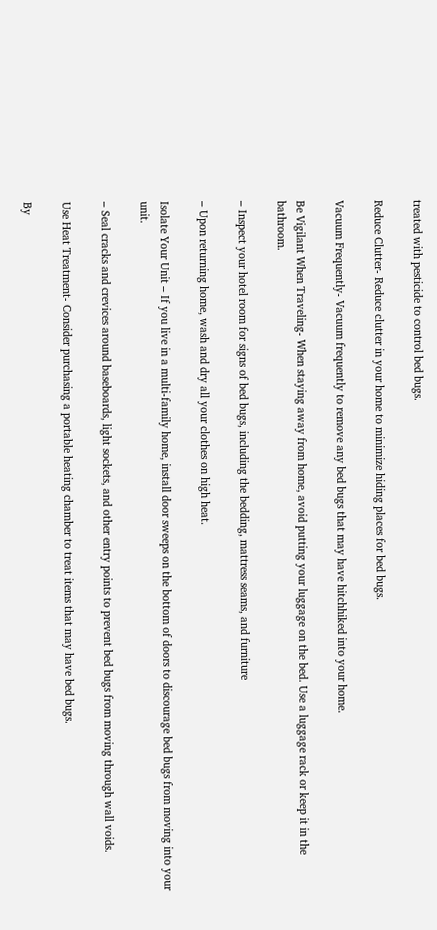treated with pesticide to control bed bugs.

Reduce Clutter- Reduce clutter in your home to minimize hiding places for bed bugs.

Vacuum Frequently- Vacuum frequently to remove any bed bugs that may have hitchhiked into your home.

Be Vigilant When Traveling- When staying away from home, avoid putting your luggage on the bed. Use a luggage rack or keep it in the bathroom.

– Inspect your hotel room for signs of bed bugs, including the bedding, mattress seams, and furniture

– Upon returning home, wash and dry all your clothes on high heat.

Isolate Your Unit – If you live in a multi-family home, install door sweeps on the bottom of doors to discourage bed bugs from moving into your unit.

– Seal cracks and crevices around baseboards, light sockets, and other entry points to prevent bed bugs from moving through wall voids.

Use Heat Treatment- Consider purchasing a portable heating chamber to treat items that may have bed bugs.

By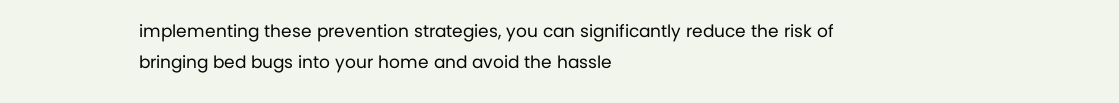implementing these prevention strategies, you can significantly reduce the risk of bringing bed bugs into your home and avoid the hassle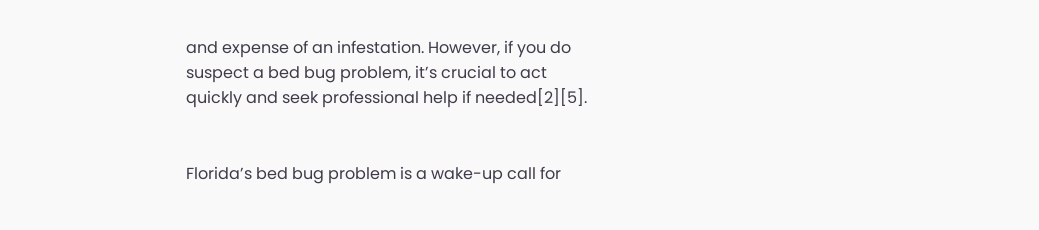and expense of an infestation. However, if you do suspect a bed bug problem, it’s crucial to act quickly and seek professional help if needed[2][5].


Florida’s bed bug problem is a wake-up call for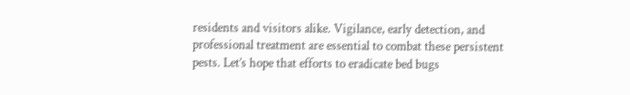residents and visitors alike. Vigilance, early detection, and professional treatment are essential to combat these persistent pests. Let’s hope that efforts to eradicate bed bugs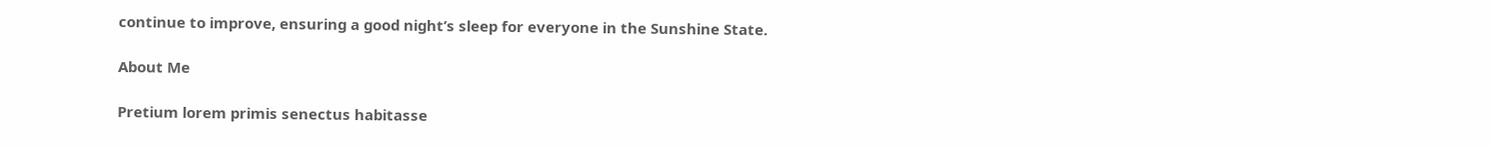continue to improve, ensuring a good night’s sleep for everyone in the Sunshine State.

About Me

Pretium lorem primis senectus habitasse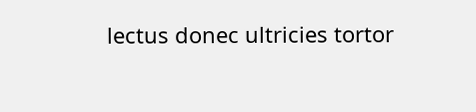lectus donec ultricies tortor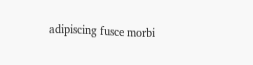adipiscing fusce morbi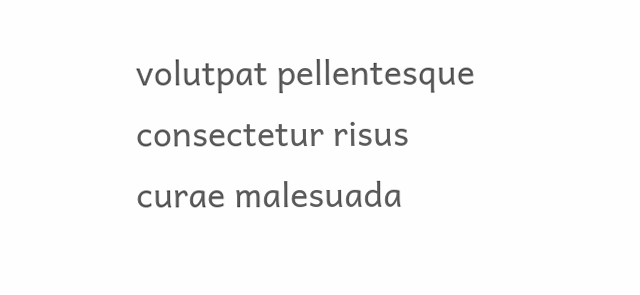volutpat pellentesque consectetur risus curae malesuada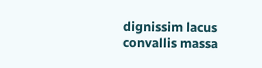dignissim lacus convallis massa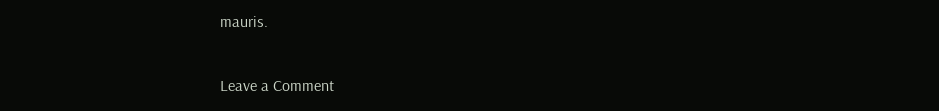mauris.

Leave a Comment